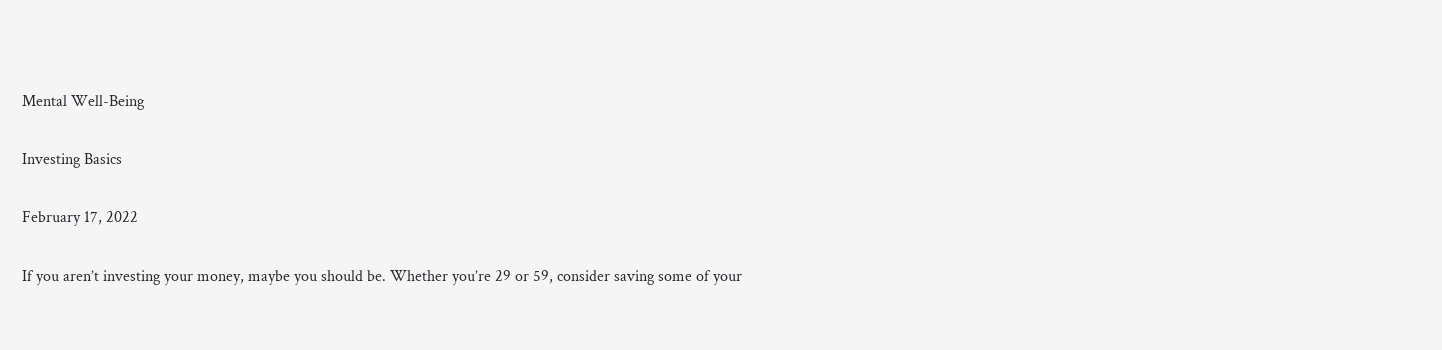Mental Well-Being

Investing Basics

February 17, 2022

If you aren’t investing your money, maybe you should be. Whether you’re 29 or 59, consider saving some of your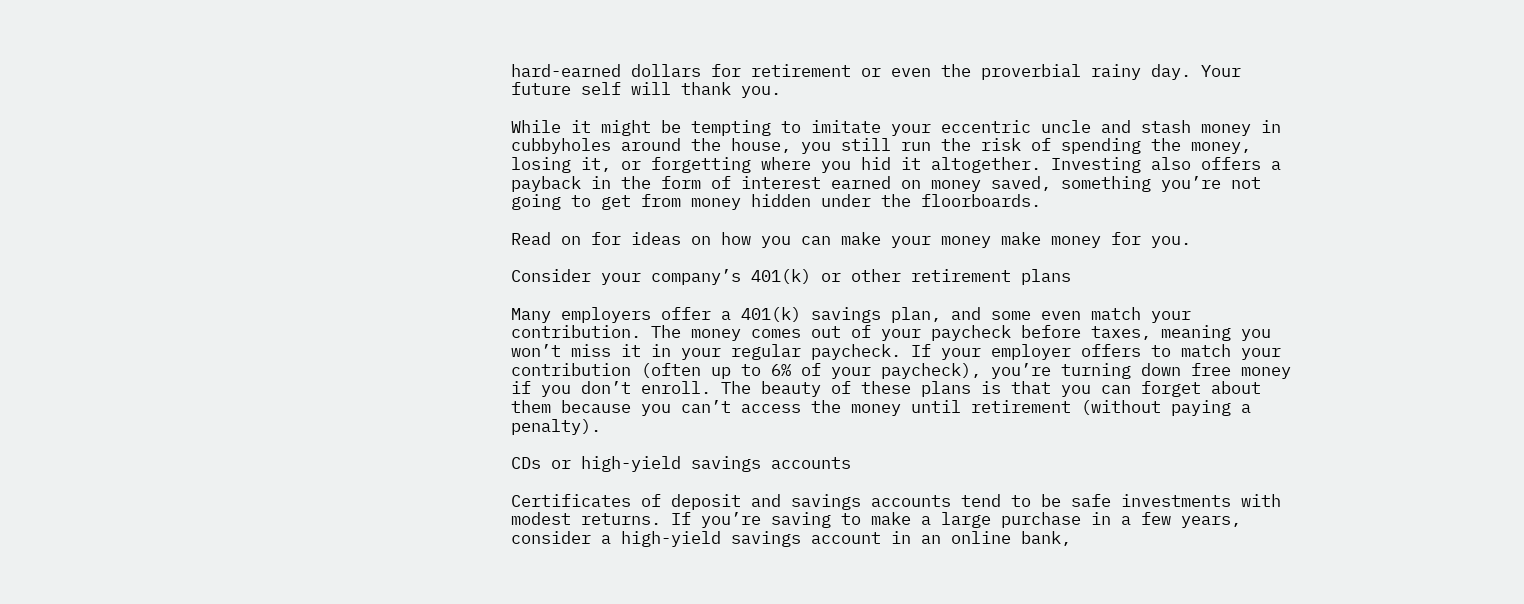hard-earned dollars for retirement or even the proverbial rainy day. Your future self will thank you.

While it might be tempting to imitate your eccentric uncle and stash money in cubbyholes around the house, you still run the risk of spending the money, losing it, or forgetting where you hid it altogether. Investing also offers a payback in the form of interest earned on money saved, something you’re not going to get from money hidden under the floorboards.

Read on for ideas on how you can make your money make money for you.

Consider your company’s 401(k) or other retirement plans

Many employers offer a 401(k) savings plan, and some even match your contribution. The money comes out of your paycheck before taxes, meaning you won’t miss it in your regular paycheck. If your employer offers to match your contribution (often up to 6% of your paycheck), you’re turning down free money if you don’t enroll. The beauty of these plans is that you can forget about them because you can’t access the money until retirement (without paying a penalty).

CDs or high-yield savings accounts

Certificates of deposit and savings accounts tend to be safe investments with modest returns. If you’re saving to make a large purchase in a few years, consider a high-yield savings account in an online bank,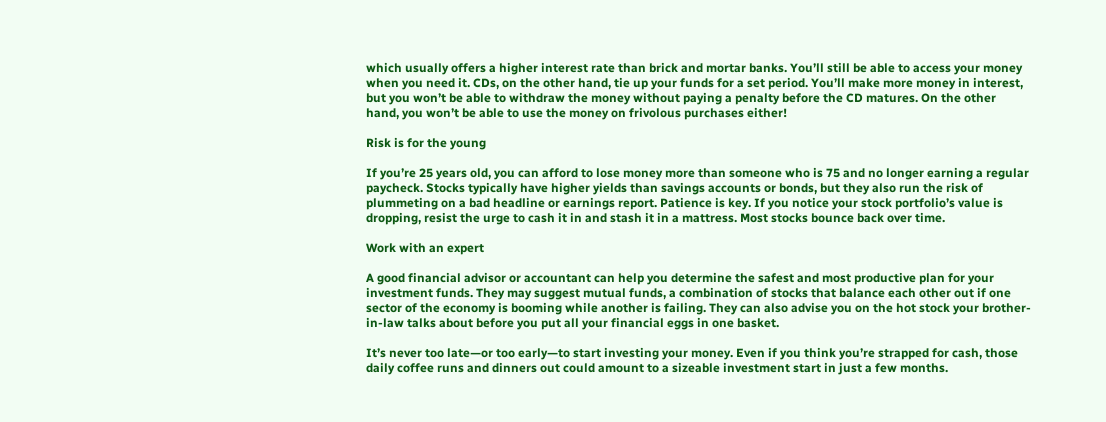which usually offers a higher interest rate than brick and mortar banks. You’ll still be able to access your money when you need it. CDs, on the other hand, tie up your funds for a set period. You’ll make more money in interest, but you won’t be able to withdraw the money without paying a penalty before the CD matures. On the other hand, you won’t be able to use the money on frivolous purchases either!

Risk is for the young

If you’re 25 years old, you can afford to lose money more than someone who is 75 and no longer earning a regular paycheck. Stocks typically have higher yields than savings accounts or bonds, but they also run the risk of plummeting on a bad headline or earnings report. Patience is key. If you notice your stock portfolio’s value is dropping, resist the urge to cash it in and stash it in a mattress. Most stocks bounce back over time.

Work with an expert

A good financial advisor or accountant can help you determine the safest and most productive plan for your investment funds. They may suggest mutual funds, a combination of stocks that balance each other out if one sector of the economy is booming while another is failing. They can also advise you on the hot stock your brother-in-law talks about before you put all your financial eggs in one basket.

It’s never too late—or too early—to start investing your money. Even if you think you’re strapped for cash, those daily coffee runs and dinners out could amount to a sizeable investment start in just a few months.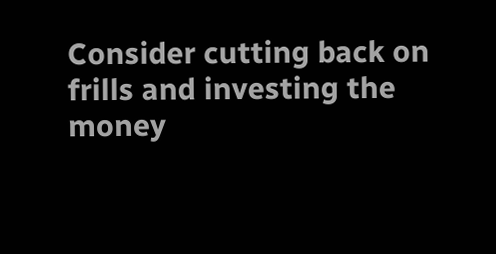Consider cutting back on frills and investing the money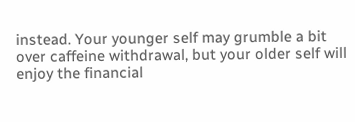instead. Your younger self may grumble a bit over caffeine withdrawal, but your older self will enjoy the financial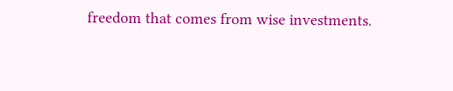freedom that comes from wise investments.